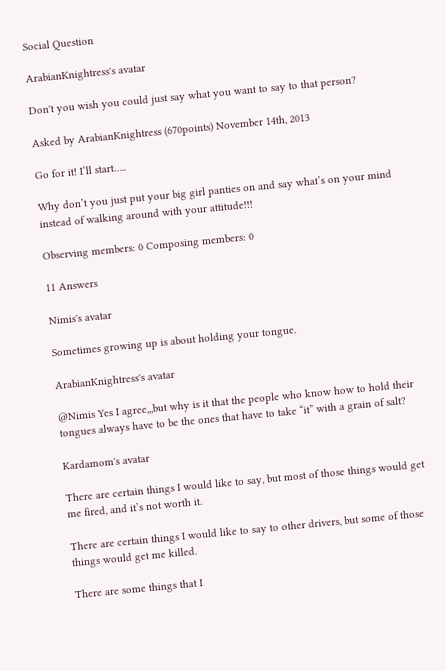Social Question

ArabianKnightress's avatar

Don't you wish you could just say what you want to say to that person?

Asked by ArabianKnightress (670points) November 14th, 2013

Go for it! I’ll start…..

Why don’t you just put your big girl panties on and say what’s on your mind instead of walking around with your attitude!!!

Observing members: 0 Composing members: 0

11 Answers

Nimis's avatar

Sometimes growing up is about holding your tongue.

ArabianKnightress's avatar

@Nimis Yes I agree,,,but why is it that the people who know how to hold their tongues always have to be the ones that have to take “it” with a grain of salt?

Kardamom's avatar

There are certain things I would like to say, but most of those things would get me fired, and it’s not worth it.

There are certain things I would like to say to other drivers, but some of those things would get me killed.

There are some things that I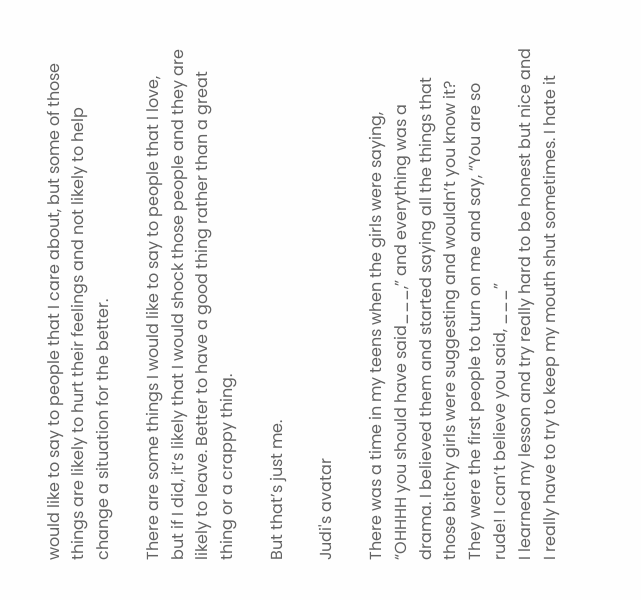would like to say to people that I care about, but some of those things are likely to hurt their feelings and not likely to help change a situation for the better.

There are some things I would like to say to people that I love, but if I did, it’s likely that I would shock those people and they are likely to leave. Better to have a good thing rather than a great thing or a crappy thing.

But that’s just me.

Judi's avatar

There was a time in my teens when the girls were saying, “OHHHH you should have said___,” and everything was a drama. I believed them and started saying all the things that those bitchy girls were suggesting and wouldn’t you know it? They were the first people to turn on me and say, “You are so rude! I can’t believe you said, ___”
I learned my lesson and try really hard to be honest but nice and I really have to try to keep my mouth shut sometimes. I hate it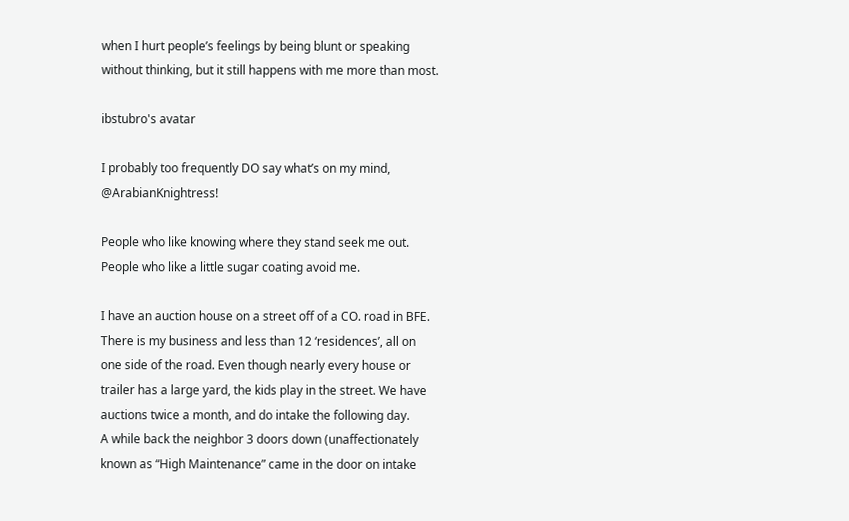when I hurt people’s feelings by being blunt or speaking without thinking, but it still happens with me more than most.

ibstubro's avatar

I probably too frequently DO say what’s on my mind, @ArabianKnightress!

People who like knowing where they stand seek me out. People who like a little sugar coating avoid me.

I have an auction house on a street off of a CO. road in BFE. There is my business and less than 12 ‘residences’, all on one side of the road. Even though nearly every house or trailer has a large yard, the kids play in the street. We have auctions twice a month, and do intake the following day.
A while back the neighbor 3 doors down (unaffectionately known as “High Maintenance” came in the door on intake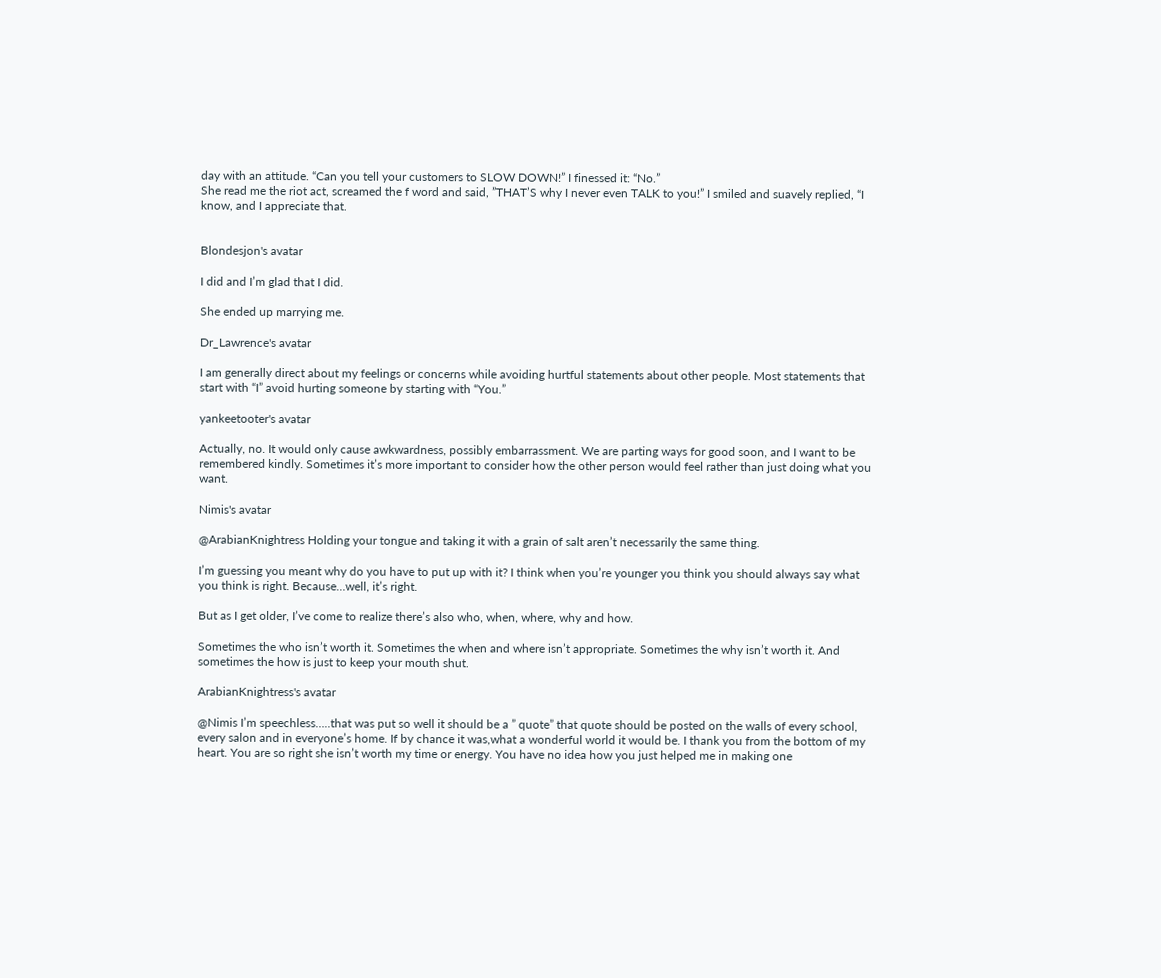day with an attitude. “Can you tell your customers to SLOW DOWN!” I finessed it: “No.”
She read me the riot act, screamed the f word and said, ”THAT’S why I never even TALK to you!” I smiled and suavely replied, “I know, and I appreciate that.


Blondesjon's avatar

I did and I’m glad that I did.

She ended up marrying me.

Dr_Lawrence's avatar

I am generally direct about my feelings or concerns while avoiding hurtful statements about other people. Most statements that start with “I” avoid hurting someone by starting with “You.”

yankeetooter's avatar

Actually, no. It would only cause awkwardness, possibly embarrassment. We are parting ways for good soon, and I want to be remembered kindly. Sometimes it’s more important to consider how the other person would feel rather than just doing what you want.

Nimis's avatar

@ArabianKnightress Holding your tongue and taking it with a grain of salt aren’t necessarily the same thing.

I’m guessing you meant why do you have to put up with it? I think when you’re younger you think you should always say what you think is right. Because…well, it’s right.

But as I get older, I’ve come to realize there’s also who, when, where, why and how.

Sometimes the who isn’t worth it. Sometimes the when and where isn’t appropriate. Sometimes the why isn’t worth it. And sometimes the how is just to keep your mouth shut.

ArabianKnightress's avatar

@Nimis I’m speechless…..that was put so well it should be a ” quote” that quote should be posted on the walls of every school, every salon and in everyone’s home. If by chance it was,what a wonderful world it would be. I thank you from the bottom of my heart. You are so right she isn’t worth my time or energy. You have no idea how you just helped me in making one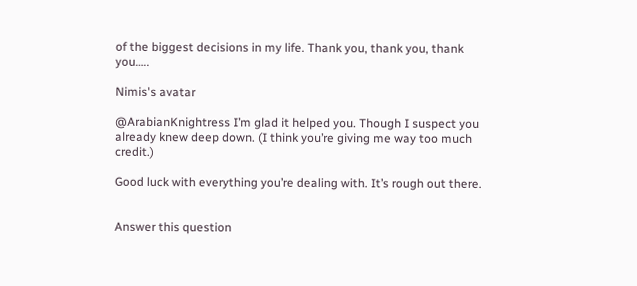of the biggest decisions in my life. Thank you, thank you, thank you…..

Nimis's avatar

@ArabianKnightress I’m glad it helped you. Though I suspect you already knew deep down. (I think you’re giving me way too much credit.)

Good luck with everything you’re dealing with. It’s rough out there.


Answer this question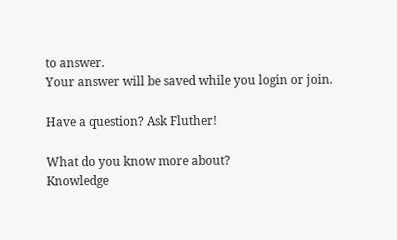to answer.
Your answer will be saved while you login or join.

Have a question? Ask Fluther!

What do you know more about?
Knowledge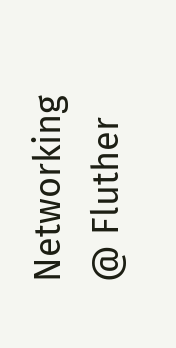Networking @ Fluther